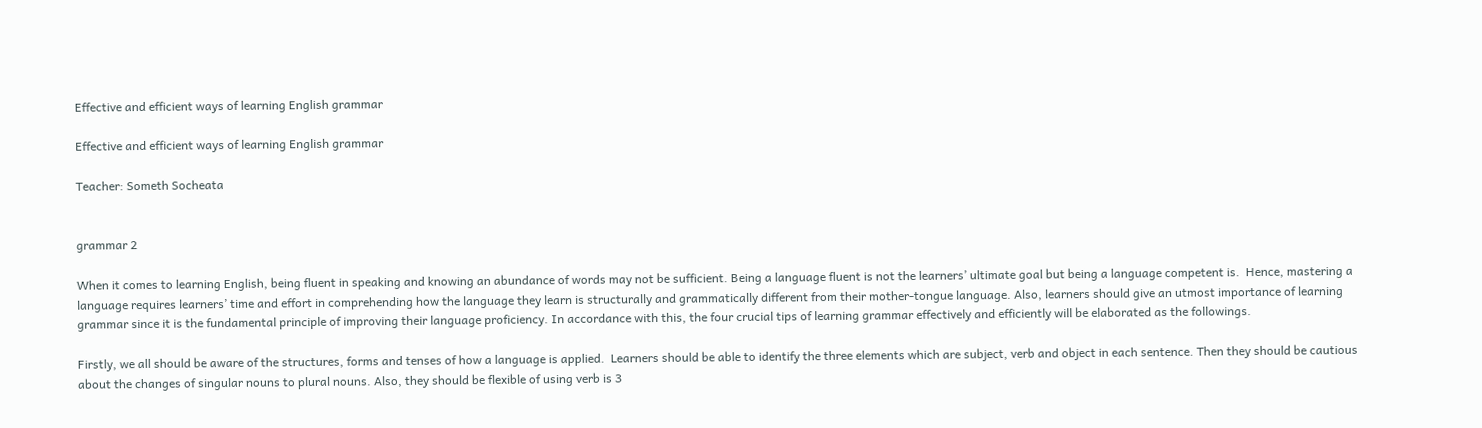Effective and efficient ways of learning English grammar

Effective and efficient ways of learning English grammar

Teacher: Someth Socheata


grammar 2

When it comes to learning English, being fluent in speaking and knowing an abundance of words may not be sufficient. Being a language fluent is not the learners’ ultimate goal but being a language competent is.  Hence, mastering a language requires learners’ time and effort in comprehending how the language they learn is structurally and grammatically different from their mother-tongue language. Also, learners should give an utmost importance of learning grammar since it is the fundamental principle of improving their language proficiency. In accordance with this, the four crucial tips of learning grammar effectively and efficiently will be elaborated as the followings.

Firstly, we all should be aware of the structures, forms and tenses of how a language is applied.  Learners should be able to identify the three elements which are subject, verb and object in each sentence. Then they should be cautious about the changes of singular nouns to plural nouns. Also, they should be flexible of using verb is 3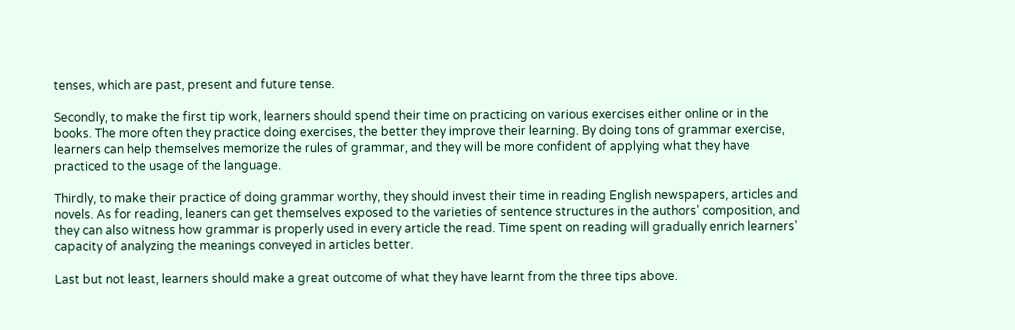tenses, which are past, present and future tense.

Secondly, to make the first tip work, learners should spend their time on practicing on various exercises either online or in the books. The more often they practice doing exercises, the better they improve their learning. By doing tons of grammar exercise, learners can help themselves memorize the rules of grammar, and they will be more confident of applying what they have practiced to the usage of the language.

Thirdly, to make their practice of doing grammar worthy, they should invest their time in reading English newspapers, articles and novels. As for reading, leaners can get themselves exposed to the varieties of sentence structures in the authors’ composition, and they can also witness how grammar is properly used in every article the read. Time spent on reading will gradually enrich learners’ capacity of analyzing the meanings conveyed in articles better.

Last but not least, learners should make a great outcome of what they have learnt from the three tips above.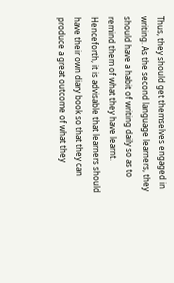Thus, they should get themselves engaged in writing. As the second language learners, they should have a habit of writing daily so as to remind them of what they have learnt. Henceforth, it is advisable that learners should have their own diary book so that they can produce a great outcome of what they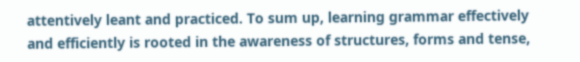attentively leant and practiced. To sum up, learning grammar effectively and efficiently is rooted in the awareness of structures, forms and tense,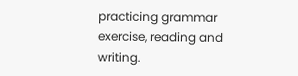practicing grammar exercise, reading and writing.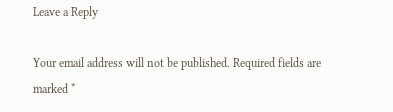Leave a Reply

Your email address will not be published. Required fields are marked *